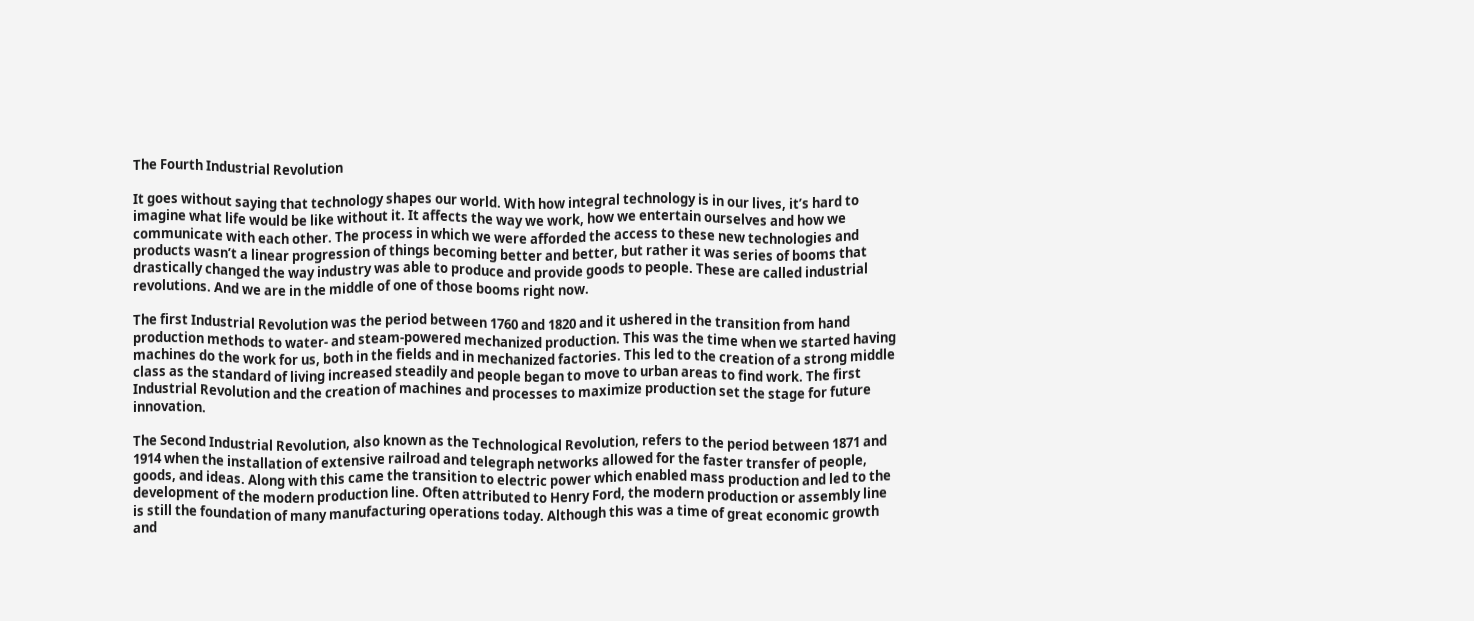The Fourth Industrial Revolution

It goes without saying that technology shapes our world. With how integral technology is in our lives, it’s hard to imagine what life would be like without it. It affects the way we work, how we entertain ourselves and how we communicate with each other. The process in which we were afforded the access to these new technologies and products wasn’t a linear progression of things becoming better and better, but rather it was series of booms that drastically changed the way industry was able to produce and provide goods to people. These are called industrial revolutions. And we are in the middle of one of those booms right now.

The first Industrial Revolution was the period between 1760 and 1820 and it ushered in the transition from hand production methods to water- and steam-powered mechanized production. This was the time when we started having machines do the work for us, both in the fields and in mechanized factories. This led to the creation of a strong middle class as the standard of living increased steadily and people began to move to urban areas to find work. The first Industrial Revolution and the creation of machines and processes to maximize production set the stage for future innovation.

The Second Industrial Revolution, also known as the Technological Revolution, refers to the period between 1871 and 1914 when the installation of extensive railroad and telegraph networks allowed for the faster transfer of people, goods, and ideas. Along with this came the transition to electric power which enabled mass production and led to the development of the modern production line. Often attributed to Henry Ford, the modern production or assembly line is still the foundation of many manufacturing operations today. Although this was a time of great economic growth and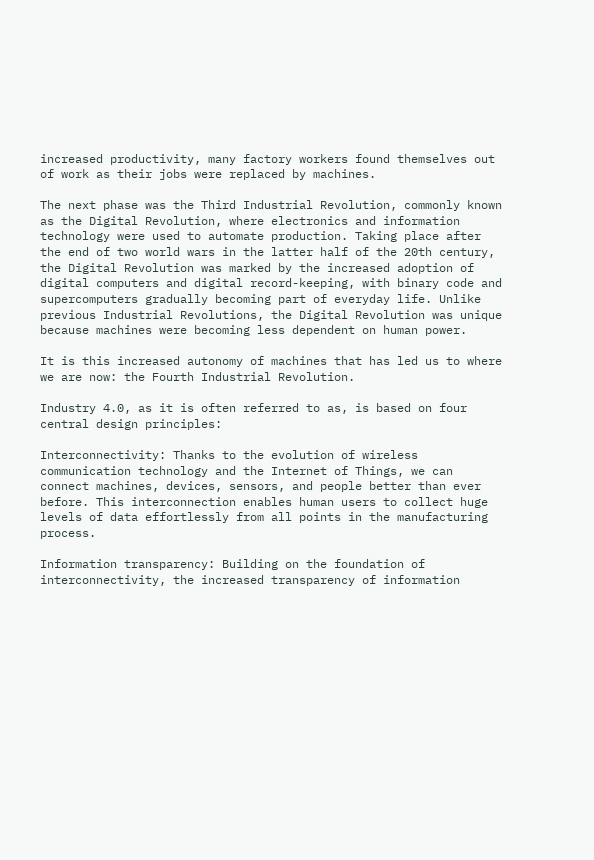increased productivity, many factory workers found themselves out of work as their jobs were replaced by machines.

The next phase was the Third Industrial Revolution, commonly known as the Digital Revolution, where electronics and information technology were used to automate production. Taking place after the end of two world wars in the latter half of the 20th century, the Digital Revolution was marked by the increased adoption of digital computers and digital record-keeping, with binary code and supercomputers gradually becoming part of everyday life. Unlike previous Industrial Revolutions, the Digital Revolution was unique because machines were becoming less dependent on human power.

It is this increased autonomy of machines that has led us to where we are now: the Fourth Industrial Revolution.

Industry 4.0, as it is often referred to as, is based on four central design principles:

Interconnectivity: Thanks to the evolution of wireless communication technology and the Internet of Things, we can connect machines, devices, sensors, and people better than ever before. This interconnection enables human users to collect huge levels of data effortlessly from all points in the manufacturing process.

Information transparency: Building on the foundation of interconnectivity, the increased transparency of information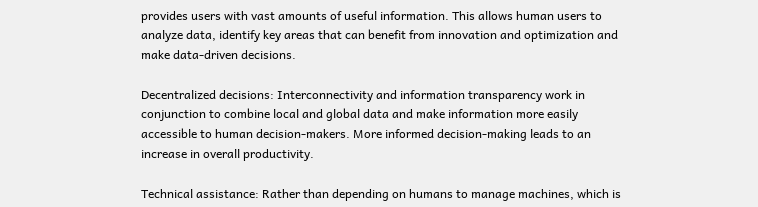provides users with vast amounts of useful information. This allows human users to analyze data, identify key areas that can benefit from innovation and optimization and make data-driven decisions.

Decentralized decisions: Interconnectivity and information transparency work in conjunction to combine local and global data and make information more easily accessible to human decision-makers. More informed decision-making leads to an increase in overall productivity.

Technical assistance: Rather than depending on humans to manage machines, which is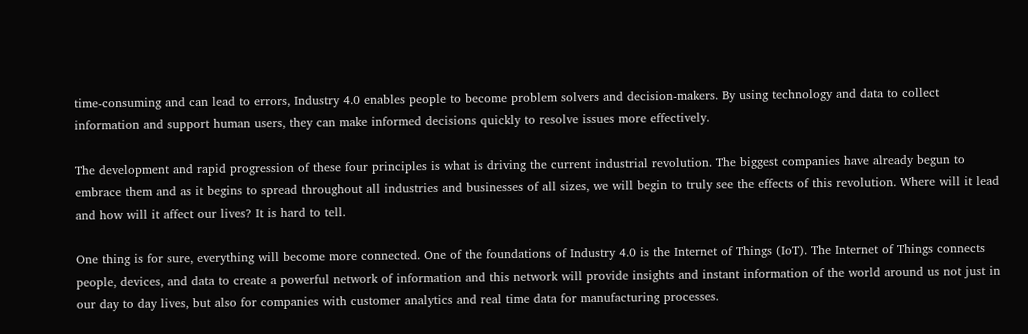time-consuming and can lead to errors, Industry 4.0 enables people to become problem solvers and decision-makers. By using technology and data to collect information and support human users, they can make informed decisions quickly to resolve issues more effectively.

The development and rapid progression of these four principles is what is driving the current industrial revolution. The biggest companies have already begun to embrace them and as it begins to spread throughout all industries and businesses of all sizes, we will begin to truly see the effects of this revolution. Where will it lead and how will it affect our lives? It is hard to tell.

One thing is for sure, everything will become more connected. One of the foundations of Industry 4.0 is the Internet of Things (IoT). The Internet of Things connects people, devices, and data to create a powerful network of information and this network will provide insights and instant information of the world around us not just in our day to day lives, but also for companies with customer analytics and real time data for manufacturing processes.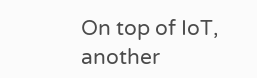On top of IoT, another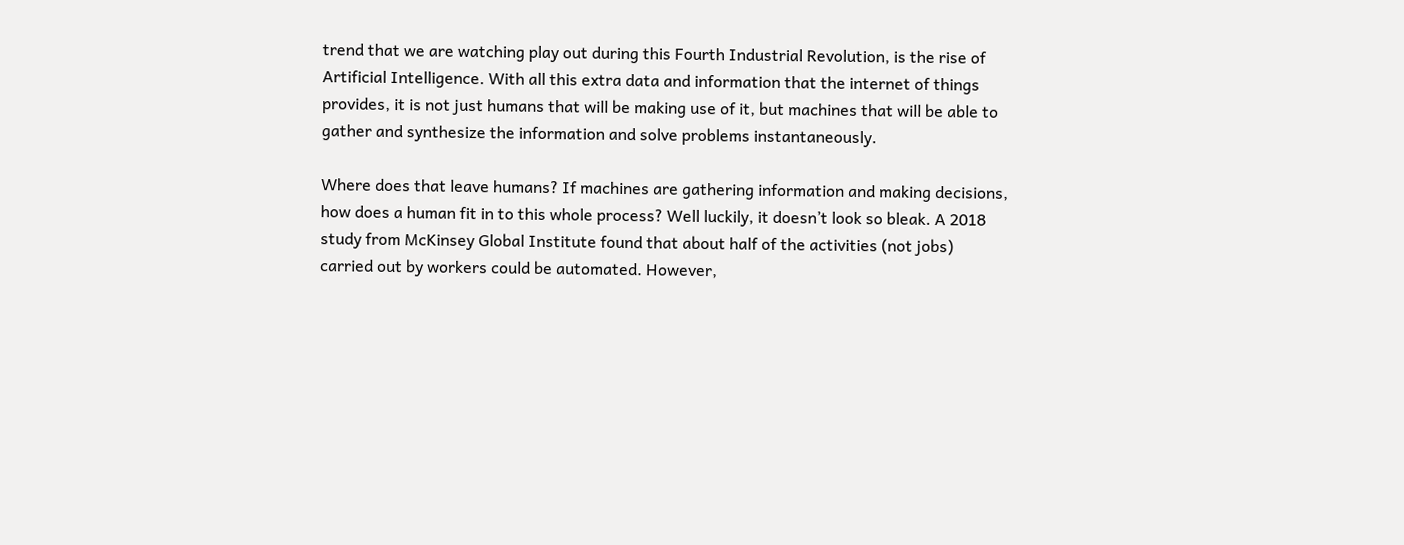trend that we are watching play out during this Fourth Industrial Revolution, is the rise of Artificial Intelligence. With all this extra data and information that the internet of things provides, it is not just humans that will be making use of it, but machines that will be able to gather and synthesize the information and solve problems instantaneously.

Where does that leave humans? If machines are gathering information and making decisions, how does a human fit in to this whole process? Well luckily, it doesn’t look so bleak. A 2018 study from McKinsey Global Institute found that about half of the activities (not jobs) carried out by workers could be automated. However,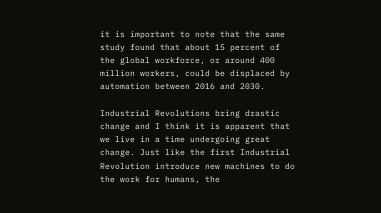it is important to note that the same study found that about 15 percent of the global workforce, or around 400 million workers, could be displaced by automation between 2016 and 2030.

Industrial Revolutions bring drastic change and I think it is apparent that we live in a time undergoing great change. Just like the first Industrial Revolution introduce new machines to do the work for humans, the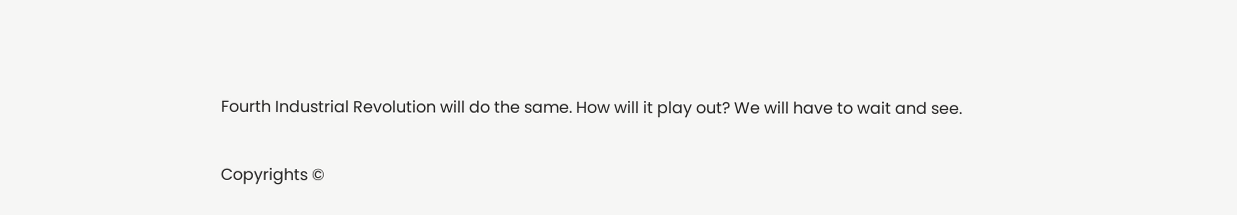Fourth Industrial Revolution will do the same. How will it play out? We will have to wait and see.

Copyrights ©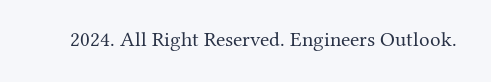2024. All Right Reserved. Engineers Outlook.